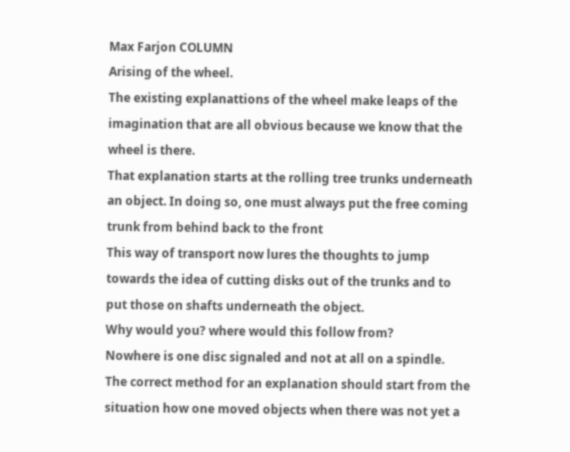Max Farjon COLUMN
Arising of the wheel.
The existing explanattions of the wheel make leaps of the imagination that are all obvious because we know that the wheel is there.
That explanation starts at the rolling tree trunks underneath an object. In doing so, one must always put the free coming trunk from behind back to the front
This way of transport now lures the thoughts to jump towards the idea of cutting disks out of the trunks and to put those on shafts underneath the object.
Why would you? where would this follow from?
Nowhere is one disc signaled and not at all on a spindle.
The correct method for an explanation should start from the situation how one moved objects when there was not yet a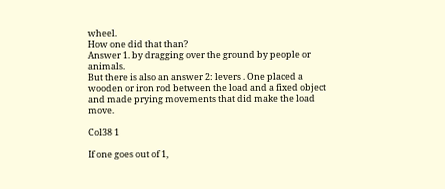wheel.
How one did that than?
Answer 1. by dragging over the ground by people or animals.
But there is also an answer 2: levers . One placed a wooden or iron rod between the load and a fixed object and made prying movements that did make the load move.

Col38 1

If one goes out of 1,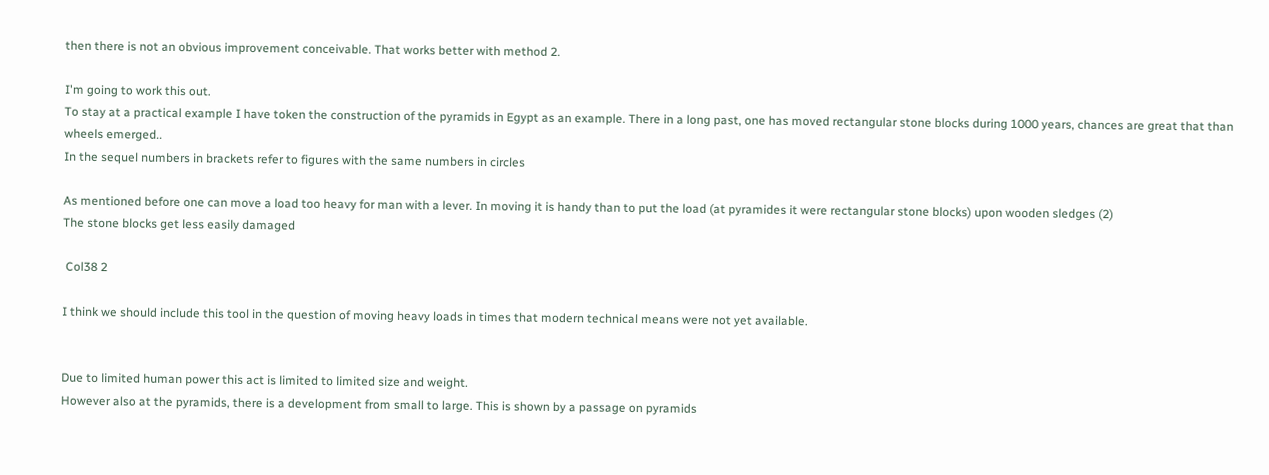then there is not an obvious improvement conceivable. That works better with method 2.

I'm going to work this out.
To stay at a practical example I have token the construction of the pyramids in Egypt as an example. There in a long past, one has moved rectangular stone blocks during 1000 years, chances are great that than wheels emerged..
In the sequel numbers in brackets refer to figures with the same numbers in circles

As mentioned before one can move a load too heavy for man with a lever. In moving it is handy than to put the load (at pyramides it were rectangular stone blocks) upon wooden sledges (2)
The stone blocks get less easily damaged

 Col38 2

I think we should include this tool in the question of moving heavy loads in times that modern technical means were not yet available.


Due to limited human power this act is limited to limited size and weight.
However also at the pyramids, there is a development from small to large. This is shown by a passage on pyramids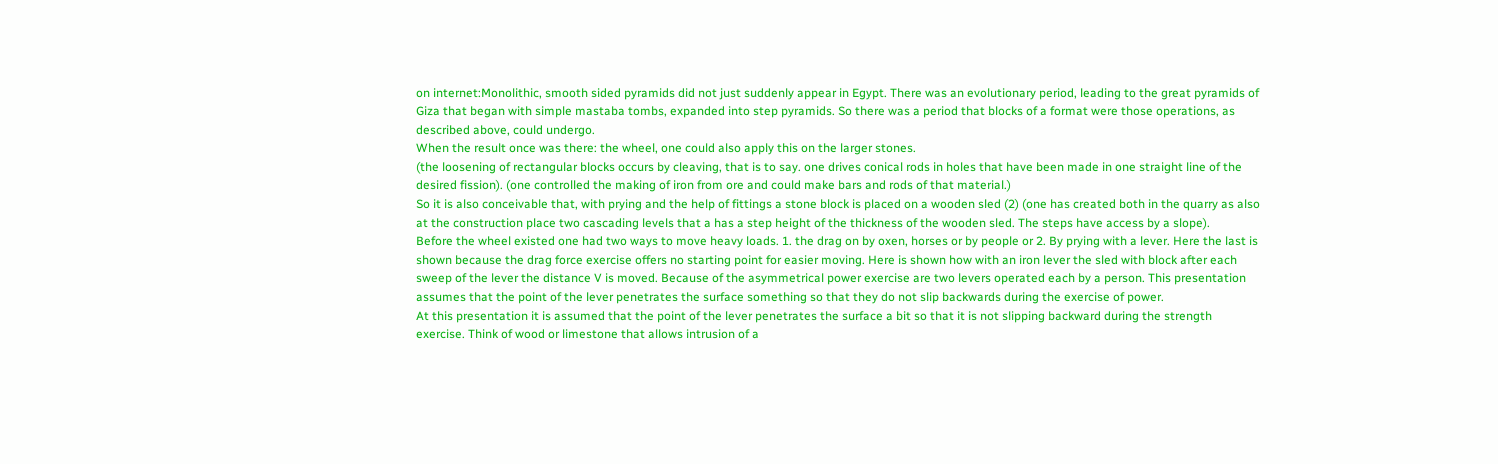on internet:Monolithic, smooth sided pyramids did not just suddenly appear in Egypt. There was an evolutionary period, leading to the great pyramids of Giza that began with simple mastaba tombs, expanded into step pyramids. So there was a period that blocks of a format were those operations, as described above, could undergo.
When the result once was there: the wheel, one could also apply this on the larger stones.
(the loosening of rectangular blocks occurs by cleaving, that is to say. one drives conical rods in holes that have been made in one straight line of the desired fission). (one controlled the making of iron from ore and could make bars and rods of that material.)
So it is also conceivable that, with prying and the help of fittings a stone block is placed on a wooden sled (2) (one has created both in the quarry as also at the construction place two cascading levels that a has a step height of the thickness of the wooden sled. The steps have access by a slope).
Before the wheel existed one had two ways to move heavy loads. 1. the drag on by oxen, horses or by people or 2. By prying with a lever. Here the last is shown because the drag force exercise offers no starting point for easier moving. Here is shown how with an iron lever the sled with block after each sweep of the lever the distance V is moved. Because of the asymmetrical power exercise are two levers operated each by a person. This presentation assumes that the point of the lever penetrates the surface something so that they do not slip backwards during the exercise of power.
At this presentation it is assumed that the point of the lever penetrates the surface a bit so that it is not slipping backward during the strength exercise. Think of wood or limestone that allows intrusion of a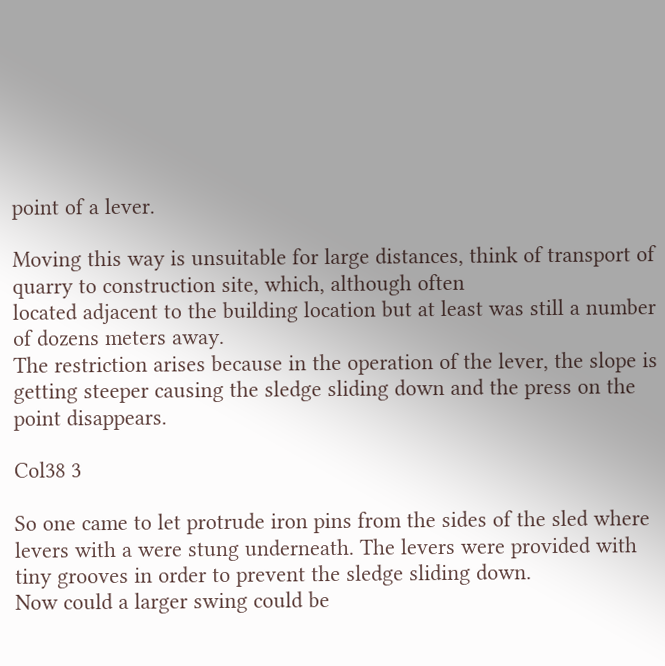point of a lever.

Moving this way is unsuitable for large distances, think of transport of quarry to construction site, which, although often
located adjacent to the building location but at least was still a number of dozens meters away.
The restriction arises because in the operation of the lever, the slope is getting steeper causing the sledge sliding down and the press on the point disappears.

Col38 3

So one came to let protrude iron pins from the sides of the sled where levers with a were stung underneath. The levers were provided with tiny grooves in order to prevent the sledge sliding down.
Now could a larger swing could be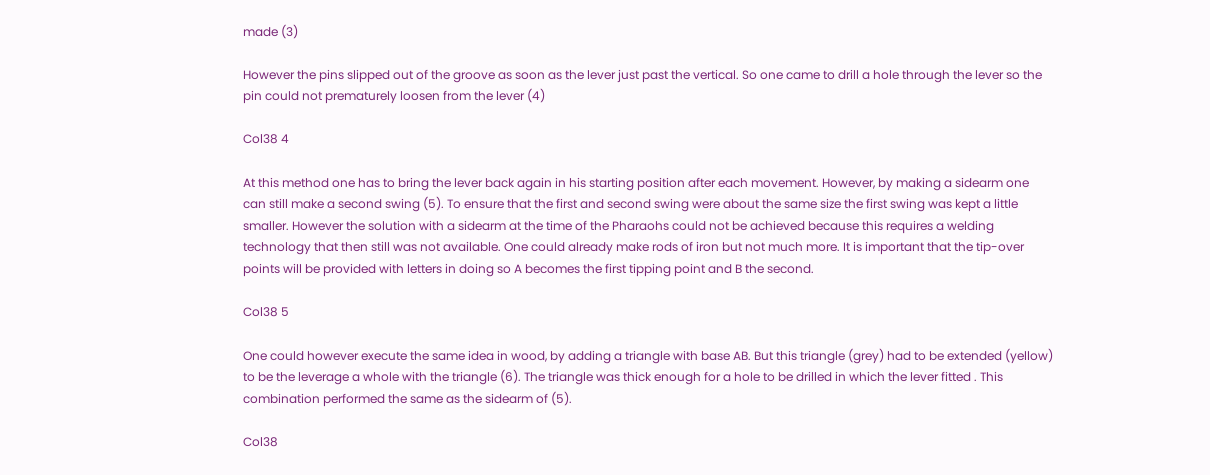made (3)

However the pins slipped out of the groove as soon as the lever just past the vertical. So one came to drill a hole through the lever so the pin could not prematurely loosen from the lever (4)

Col38 4

At this method one has to bring the lever back again in his starting position after each movement. However, by making a sidearm one can still make a second swing (5). To ensure that the first and second swing were about the same size the first swing was kept a little smaller. However the solution with a sidearm at the time of the Pharaohs could not be achieved because this requires a welding technology that then still was not available. One could already make rods of iron but not much more. It is important that the tip-over points will be provided with letters in doing so A becomes the first tipping point and B the second.

Col38 5

One could however execute the same idea in wood, by adding a triangle with base AB. But this triangle (grey) had to be extended (yellow) to be the leverage a whole with the triangle (6). The triangle was thick enough for a hole to be drilled in which the lever fitted . This combination performed the same as the sidearm of (5).

Col38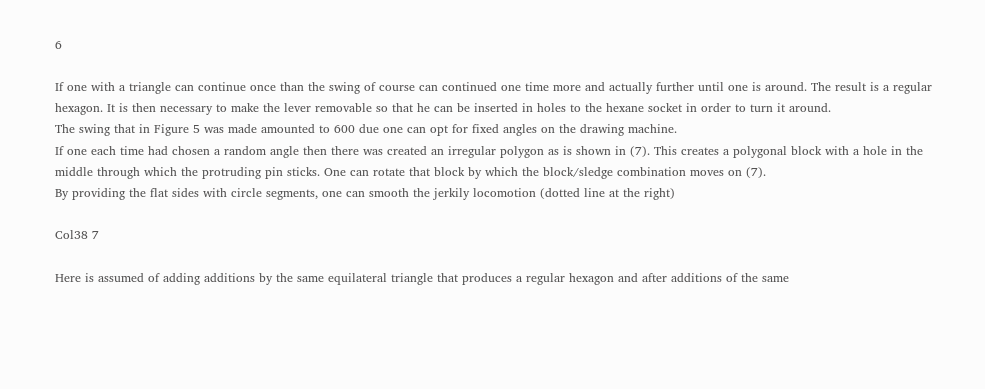6

If one with a triangle can continue once than the swing of course can continued one time more and actually further until one is around. The result is a regular hexagon. It is then necessary to make the lever removable so that he can be inserted in holes to the hexane socket in order to turn it around.
The swing that in Figure 5 was made amounted to 600 due one can opt for fixed angles on the drawing machine.
If one each time had chosen a random angle then there was created an irregular polygon as is shown in (7). This creates a polygonal block with a hole in the middle through which the protruding pin sticks. One can rotate that block by which the block/sledge combination moves on (7).
By providing the flat sides with circle segments, one can smooth the jerkily locomotion (dotted line at the right)

Col38 7

Here is assumed of adding additions by the same equilateral triangle that produces a regular hexagon and after additions of the same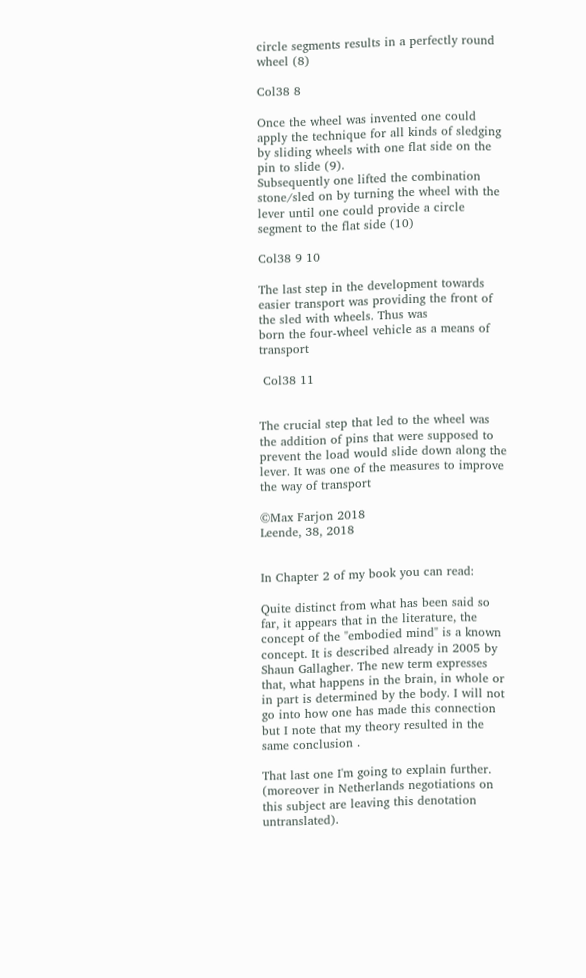circle segments results in a perfectly round wheel (8)

Col38 8

Once the wheel was invented one could apply the technique for all kinds of sledging by sliding wheels with one flat side on the pin to slide (9).
Subsequently one lifted the combination stone/sled on by turning the wheel with the lever until one could provide a circle segment to the flat side (10)

Col38 9 10

The last step in the development towards easier transport was providing the front of the sled with wheels. Thus was
born the four-wheel vehicle as a means of transport

 Col38 11


The crucial step that led to the wheel was the addition of pins that were supposed to prevent the load would slide down along the lever. It was one of the measures to improve the way of transport

©Max Farjon 2018
Leende, 38, 2018


In Chapter 2 of my book you can read:

Quite distinct from what has been said so far, it appears that in the literature, the concept of the "embodied mind" is a known concept. It is described already in 2005 by Shaun Gallagher. The new term expresses that, what happens in the brain, in whole or in part is determined by the body. I will not go into how one has made this connection but I note that my theory resulted in the same conclusion .

That last one I'm going to explain further.
(moreover in Netherlands negotiations on this subject are leaving this denotation untranslated).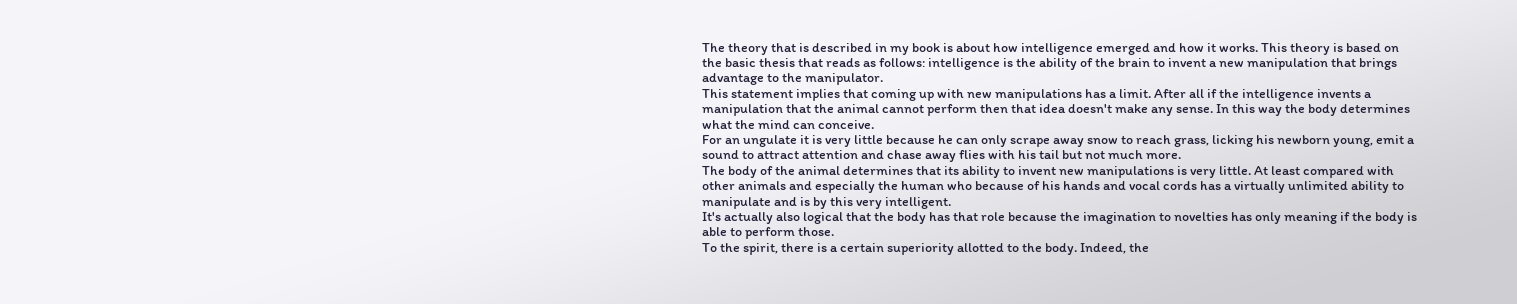The theory that is described in my book is about how intelligence emerged and how it works. This theory is based on the basic thesis that reads as follows: intelligence is the ability of the brain to invent a new manipulation that brings advantage to the manipulator.
This statement implies that coming up with new manipulations has a limit. After all if the intelligence invents a manipulation that the animal cannot perform then that idea doesn't make any sense. In this way the body determines what the mind can conceive.
For an ungulate it is very little because he can only scrape away snow to reach grass, licking his newborn young, emit a sound to attract attention and chase away flies with his tail but not much more.
The body of the animal determines that its ability to invent new manipulations is very little. At least compared with other animals and especially the human who because of his hands and vocal cords has a virtually unlimited ability to manipulate and is by this very intelligent.
It's actually also logical that the body has that role because the imagination to novelties has only meaning if the body is able to perform those.
To the spirit, there is a certain superiority allotted to the body. Indeed, the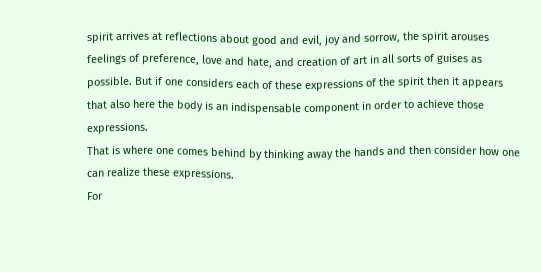spirit arrives at reflections about good and evil, joy and sorrow, the spirit arouses feelings of preference, love and hate, and creation of art in all sorts of guises as possible. But if one considers each of these expressions of the spirit then it appears that also here the body is an indispensable component in order to achieve those expressions.
That is where one comes behind by thinking away the hands and then consider how one can realize these expressions.
For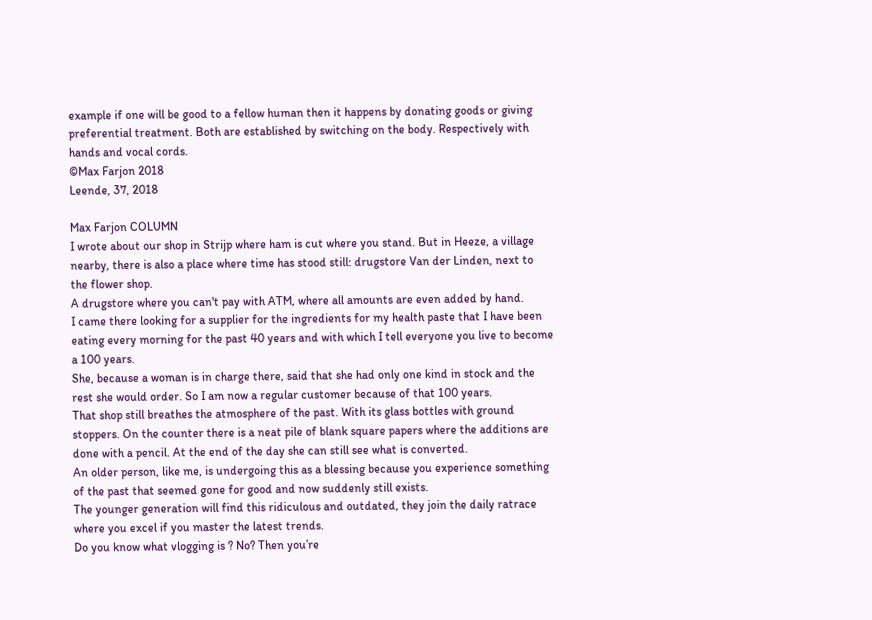example if one will be good to a fellow human then it happens by donating goods or giving preferential treatment. Both are established by switching on the body. Respectively with hands and vocal cords.
©Max Farjon 2018
Leende, 37, 2018

Max Farjon COLUMN
I wrote about our shop in Strijp where ham is cut where you stand. But in Heeze, a village nearby, there is also a place where time has stood still: drugstore Van der Linden, next to the flower shop.
A drugstore where you can't pay with ATM, where all amounts are even added by hand.
I came there looking for a supplier for the ingredients for my health paste that I have been eating every morning for the past 40 years and with which I tell everyone you live to become a 100 years.
She, because a woman is in charge there, said that she had only one kind in stock and the rest she would order. So I am now a regular customer because of that 100 years.
That shop still breathes the atmosphere of the past. With its glass bottles with ground stoppers. On the counter there is a neat pile of blank square papers where the additions are done with a pencil. At the end of the day she can still see what is converted.
An older person, like me, is undergoing this as a blessing because you experience something of the past that seemed gone for good and now suddenly still exists.
The younger generation will find this ridiculous and outdated, they join the daily ratrace where you excel if you master the latest trends.
Do you know what vlogging is ? No? Then you’re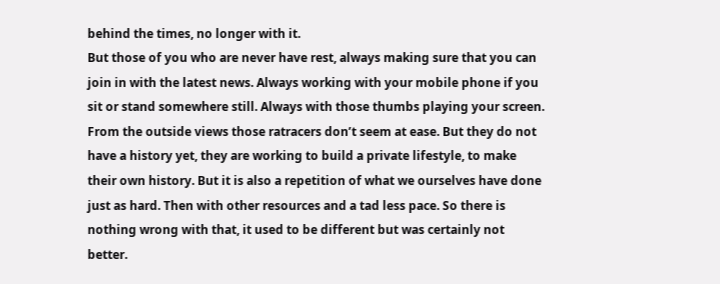behind the times, no longer with it.
But those of you who are never have rest, always making sure that you can join in with the latest news. Always working with your mobile phone if you sit or stand somewhere still. Always with those thumbs playing your screen.
From the outside views those ratracers don’t seem at ease. But they do not have a history yet, they are working to build a private lifestyle, to make their own history. But it is also a repetition of what we ourselves have done just as hard. Then with other resources and a tad less pace. So there is nothing wrong with that, it used to be different but was certainly not better.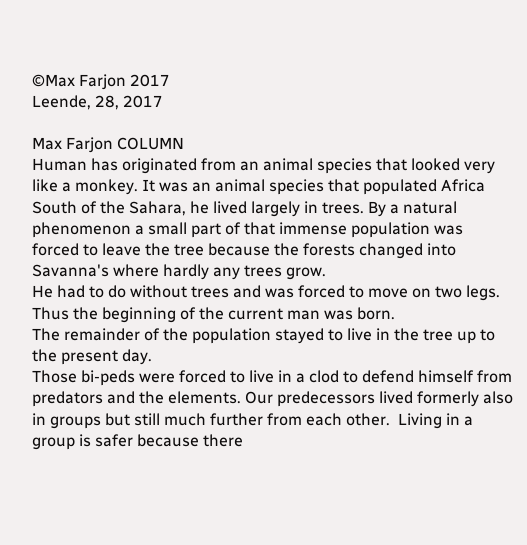©Max Farjon 2017
Leende, 28, 2017

Max Farjon COLUMN
Human has originated from an animal species that looked very like a monkey. It was an animal species that populated Africa South of the Sahara, he lived largely in trees. By a natural phenomenon a small part of that immense population was forced to leave the tree because the forests changed into Savanna's where hardly any trees grow.
He had to do without trees and was forced to move on two legs. Thus the beginning of the current man was born.
The remainder of the population stayed to live in the tree up to the present day.
Those bi-peds were forced to live in a clod to defend himself from predators and the elements. Our predecessors lived formerly also in groups but still much further from each other.  Living in a group is safer because there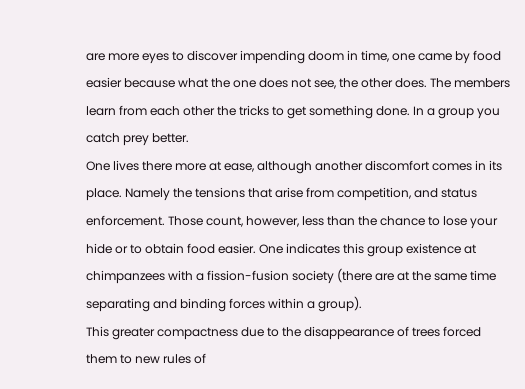are more eyes to discover impending doom in time, one came by food easier because what the one does not see, the other does. The members learn from each other the tricks to get something done. In a group you catch prey better.
One lives there more at ease, although another discomfort comes in its place. Namely the tensions that arise from competition, and status enforcement. Those count, however, less than the chance to lose your hide or to obtain food easier. One indicates this group existence at chimpanzees with a fission-fusion society (there are at the same time separating and binding forces within a group).
This greater compactness due to the disappearance of trees forced them to new rules of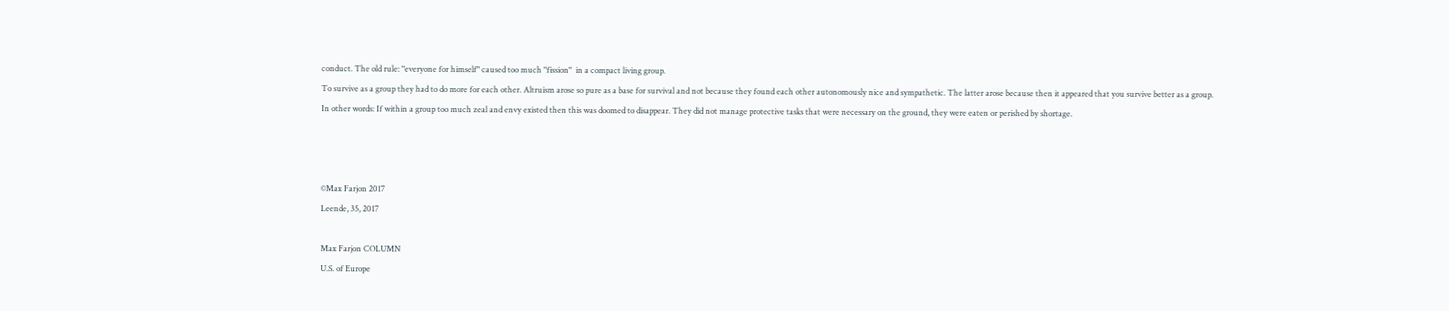conduct. The old rule: "everyone for himself" caused too much "fission"  in a compact living group.
To survive as a group they had to do more for each other. Altruism arose so pure as a base for survival and not because they found each other autonomously nice and sympathetic. The latter arose because then it appeared that you survive better as a group.
In other words: If within a group too much zeal and envy existed then this was doomed to disappear. They did not manage protective tasks that were necessary on the ground, they were eaten or perished by shortage.



©Max Farjon 2017
Leende, 35, 2017

Max Farjon COLUMN
U.S. of Europe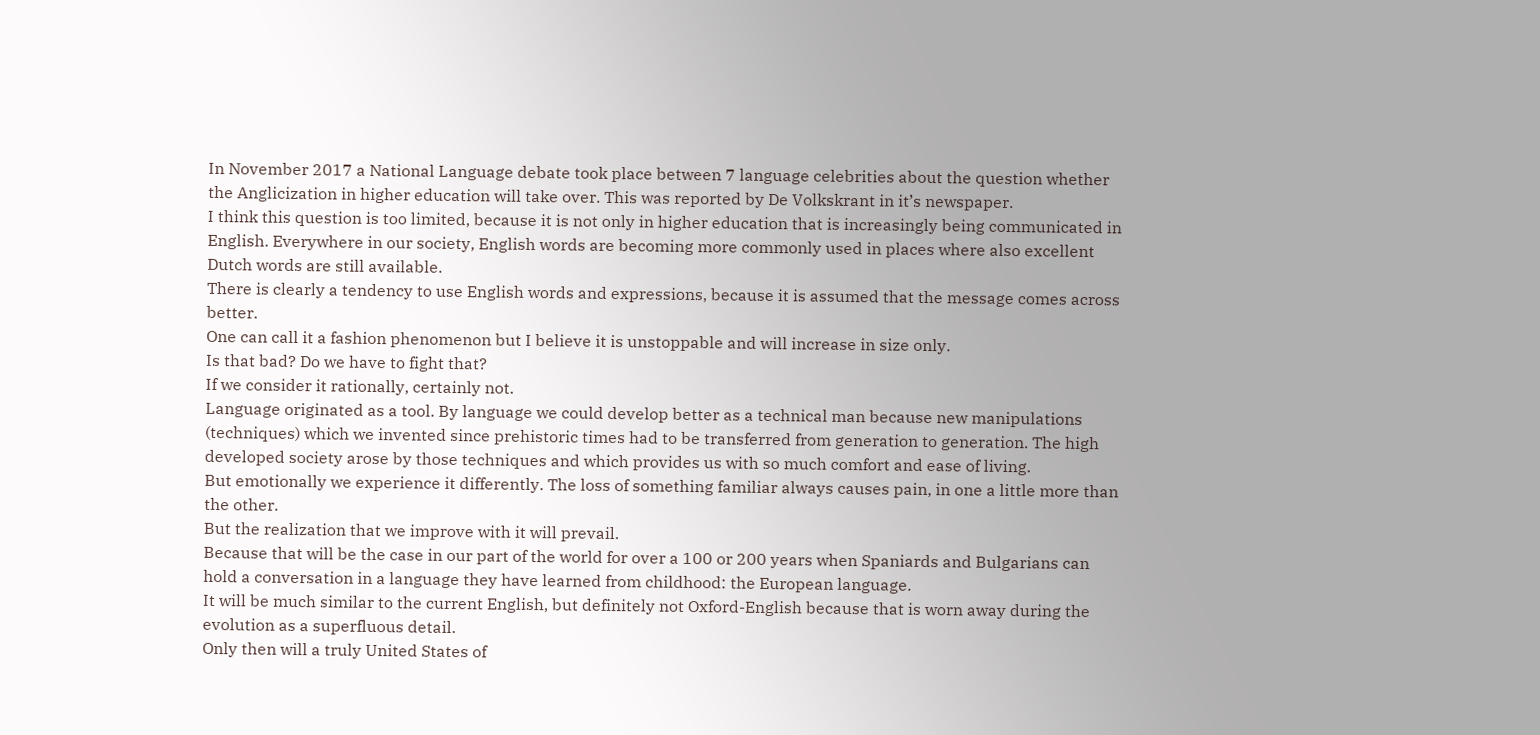In November 2017 a National Language debate took place between 7 language celebrities about the question whether the Anglicization in higher education will take over. This was reported by De Volkskrant in it’s newspaper.
I think this question is too limited, because it is not only in higher education that is increasingly being communicated in English. Everywhere in our society, English words are becoming more commonly used in places where also excellent Dutch words are still available.
There is clearly a tendency to use English words and expressions, because it is assumed that the message comes across better.
One can call it a fashion phenomenon but I believe it is unstoppable and will increase in size only.
Is that bad? Do we have to fight that?
If we consider it rationally, certainly not.
Language originated as a tool. By language we could develop better as a technical man because new manipulations (techniques) which we invented since prehistoric times had to be transferred from generation to generation. The high developed society arose by those techniques and which provides us with so much comfort and ease of living.
But emotionally we experience it differently. The loss of something familiar always causes pain, in one a little more than the other.
But the realization that we improve with it will prevail.
Because that will be the case in our part of the world for over a 100 or 200 years when Spaniards and Bulgarians can hold a conversation in a language they have learned from childhood: the European language.
It will be much similar to the current English, but definitely not Oxford-English because that is worn away during the evolution as a superfluous detail.
Only then will a truly United States of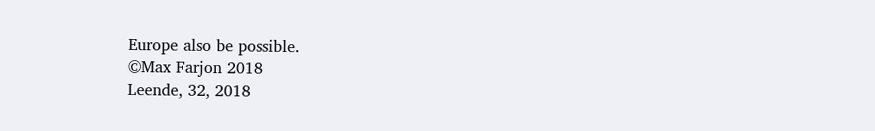Europe also be possible.
©Max Farjon 2018
Leende, 32, 2018